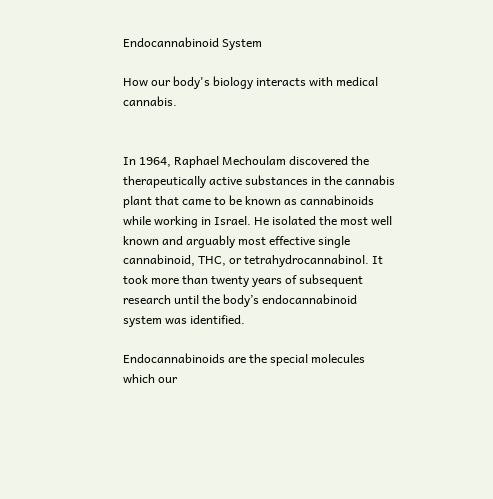Endocannabinoid System

How our body's biology interacts with medical cannabis.


In 1964, Raphael Mechoulam discovered the therapeutically active substances in the cannabis plant that came to be known as cannabinoids while working in Israel. He isolated the most well known and arguably most effective single cannabinoid, THC, or tetrahydrocannabinol. It took more than twenty years of subsequent research until the body’s endocannabinoid system was identified.

Endocannabinoids are the special molecules which our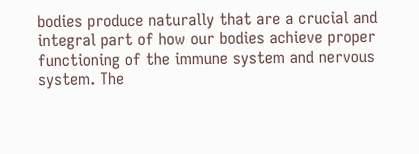bodies produce naturally that are a crucial and integral part of how our bodies achieve proper functioning of the immune system and nervous system. The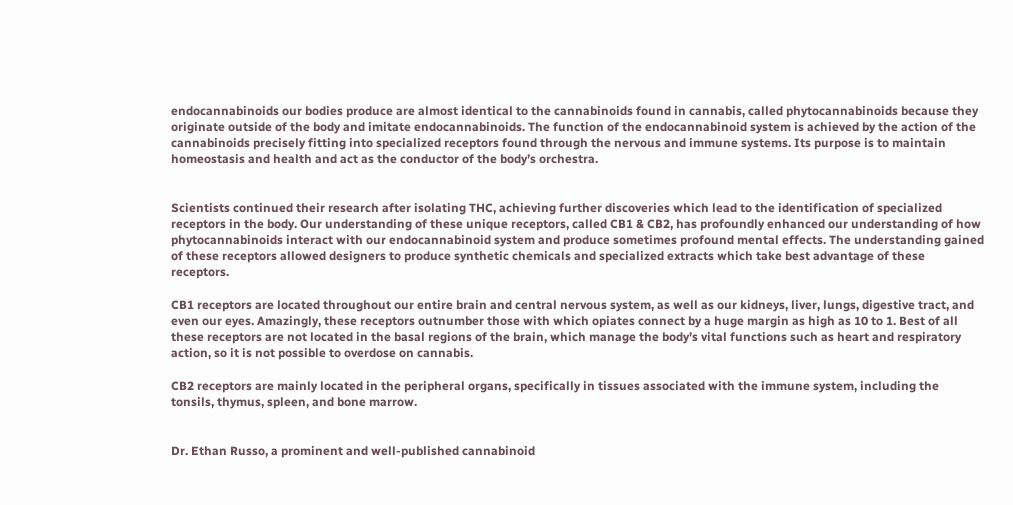endocannabinoids our bodies produce are almost identical to the cannabinoids found in cannabis, called phytocannabinoids because they originate outside of the body and imitate endocannabinoids. The function of the endocannabinoid system is achieved by the action of the cannabinoids precisely fitting into specialized receptors found through the nervous and immune systems. Its purpose is to maintain homeostasis and health and act as the conductor of the body’s orchestra.


Scientists continued their research after isolating THC, achieving further discoveries which lead to the identification of specialized receptors in the body. Our understanding of these unique receptors, called CB1 & CB2, has profoundly enhanced our understanding of how phytocannabinoids interact with our endocannabinoid system and produce sometimes profound mental effects. The understanding gained of these receptors allowed designers to produce synthetic chemicals and specialized extracts which take best advantage of these receptors.

CB1 receptors are located throughout our entire brain and central nervous system, as well as our kidneys, liver, lungs, digestive tract, and even our eyes. Amazingly, these receptors outnumber those with which opiates connect by a huge margin as high as 10 to 1. Best of all these receptors are not located in the basal regions of the brain, which manage the body’s vital functions such as heart and respiratory action, so it is not possible to overdose on cannabis.

CB2 receptors are mainly located in the peripheral organs, specifically in tissues associated with the immune system, including the tonsils, thymus, spleen, and bone marrow.


Dr. Ethan Russo, a prominent and well-published cannabinoid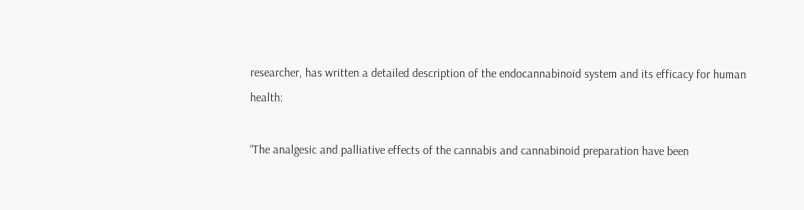researcher, has written a detailed description of the endocannabinoid system and its efficacy for human health:

“The analgesic and palliative effects of the cannabis and cannabinoid preparation have been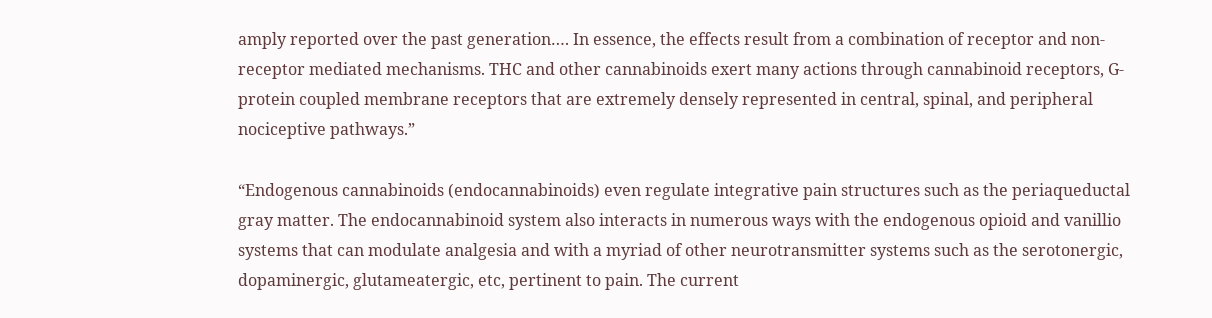amply reported over the past generation…. In essence, the effects result from a combination of receptor and non-receptor mediated mechanisms. THC and other cannabinoids exert many actions through cannabinoid receptors, G-protein coupled membrane receptors that are extremely densely represented in central, spinal, and peripheral nociceptive pathways.”

“Endogenous cannabinoids (endocannabinoids) even regulate integrative pain structures such as the periaqueductal gray matter. The endocannabinoid system also interacts in numerous ways with the endogenous opioid and vanillio systems that can modulate analgesia and with a myriad of other neurotransmitter systems such as the serotonergic, dopaminergic, glutameatergic, etc, pertinent to pain. The current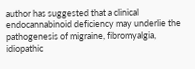author has suggested that a clinical endocannabinoid deficiency may underlie the pathogenesis of migraine, fibromyalgia, idiopathic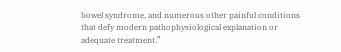bowel syndrome, and numerous other painful conditions that defy modern pathophysiological explanation or adequate treatment.”